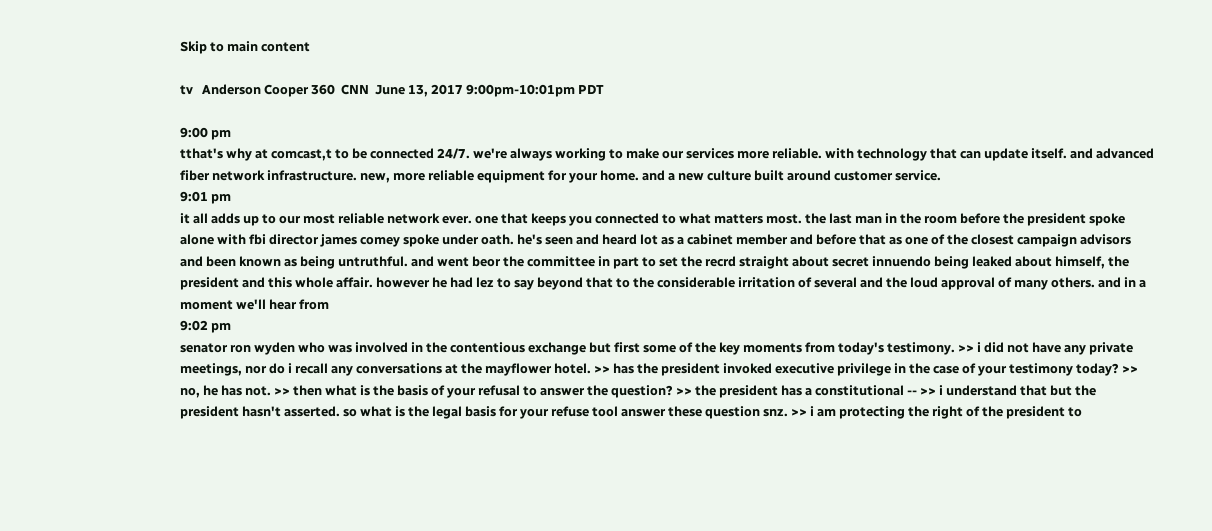Skip to main content

tv   Anderson Cooper 360  CNN  June 13, 2017 9:00pm-10:01pm PDT

9:00 pm
tthat's why at comcast,t to be connected 24/7. we're always working to make our services more reliable. with technology that can update itself. and advanced fiber network infrastructure. new, more reliable equipment for your home. and a new culture built around customer service.
9:01 pm
it all adds up to our most reliable network ever. one that keeps you connected to what matters most. the last man in the room before the president spoke alone with fbi director james comey spoke under oath. he's seen and heard lot as a cabinet member and before that as one of the closest campaign advisors and been known as being untruthful. and went beor the committee in part to set the recrd straight about secret innuendo being leaked about himself, the president and this whole affair. however he had lez to say beyond that to the considerable irritation of several and the loud approval of many others. and in a moment we'll hear from
9:02 pm
senator ron wyden who was involved in the contentious exchange but first some of the key moments from today's testimony. >> i did not have any private meetings, nor do i recall any conversations at the mayflower hotel. >> has the president invoked executive privilege in the case of your testimony today? >> no, he has not. >> then what is the basis of your refusal to answer the question? >> the president has a constitutional -- >> i understand that but the president hasn't asserted. so what is the legal basis for your refuse tool answer these question snz. >> i am protecting the right of the president to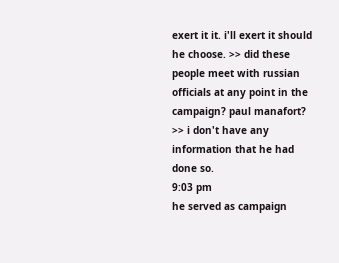exert it it. i'll exert it should he choose. >> did these people meet with russian officials at any point in the campaign? paul manafort? >> i don't have any information that he had done so.
9:03 pm
he served as campaign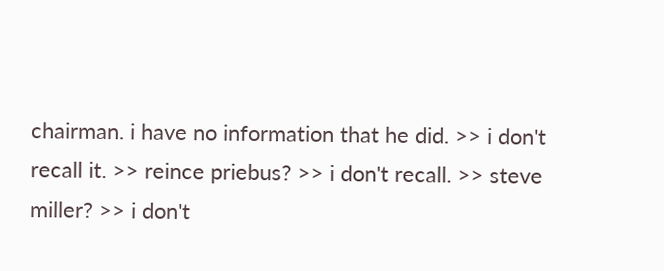chairman. i have no information that he did. >> i don't recall it. >> reince priebus? >> i don't recall. >> steve miller? >> i don't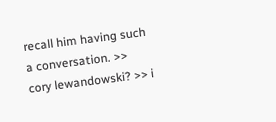recall him having such a conversation. >> cory lewandowski? >> i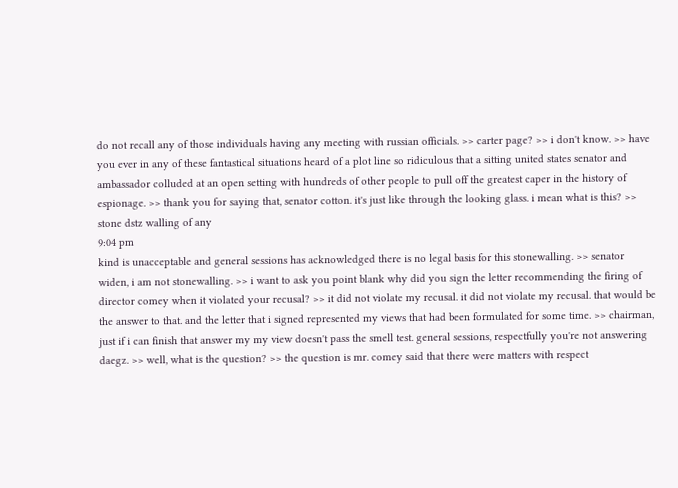do not recall any of those individuals having any meeting with russian officials. >> carter page? >> i don't know. >> have you ever in any of these fantastical situations heard of a plot line so ridiculous that a sitting united states senator and ambassador colluded at an open setting with hundreds of other people to pull off the greatest caper in the history of espionage. >> thank you for saying that, senator cotton. it's just like through the looking glass. i mean what is this? >> stone dstz walling of any
9:04 pm
kind is unacceptable and general sessions has acknowledged there is no legal basis for this stonewalling. >> senator widen, i am not stonewalling. >> i want to ask you point blank why did you sign the letter recommending the firing of director comey when it violated your recusal? >> it did not violate my recusal. it did not violate my recusal. that would be the answer to that. and the letter that i signed represented my views that had been formulated for some time. >> chairman, just if i can finish that answer my my view doesn't pass the smell test. general sessions, respectfully you're not answering daegz. >> well, what is the question? >> the question is mr. comey said that there were matters with respect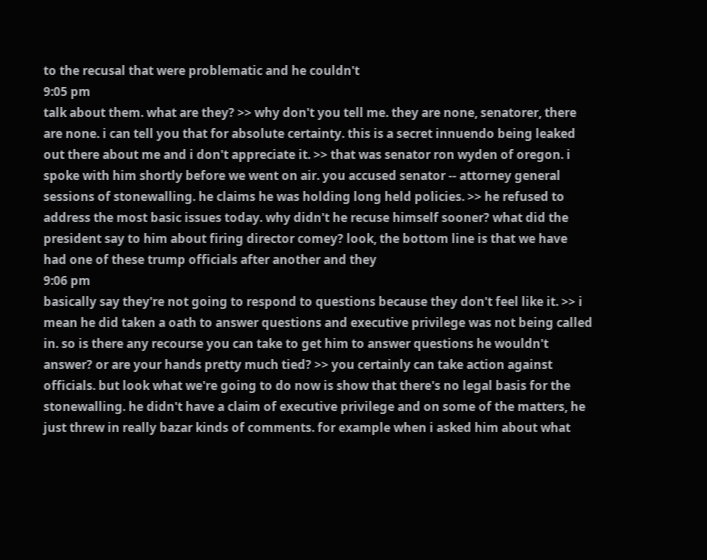to the recusal that were problematic and he couldn't
9:05 pm
talk about them. what are they? >> why don't you tell me. they are none, senatorer, there are none. i can tell you that for absolute certainty. this is a secret innuendo being leaked out there about me and i don't appreciate it. >> that was senator ron wyden of oregon. i spoke with him shortly before we went on air. you accused senator -- attorney general sessions of stonewalling. he claims he was holding long held policies. >> he refused to address the most basic issues today. why didn't he recuse himself sooner? what did the president say to him about firing director comey? look, the bottom line is that we have had one of these trump officials after another and they
9:06 pm
basically say they're not going to respond to questions because they don't feel like it. >> i mean he did taken a oath to answer questions and executive privilege was not being called in. so is there any recourse you can take to get him to answer questions he wouldn't answer? or are your hands pretty much tied? >> you certainly can take action against officials. but look what we're going to do now is show that there's no legal basis for the stonewalling. he didn't have a claim of executive privilege and on some of the matters, he just threw in really bazar kinds of comments. for example when i asked him about what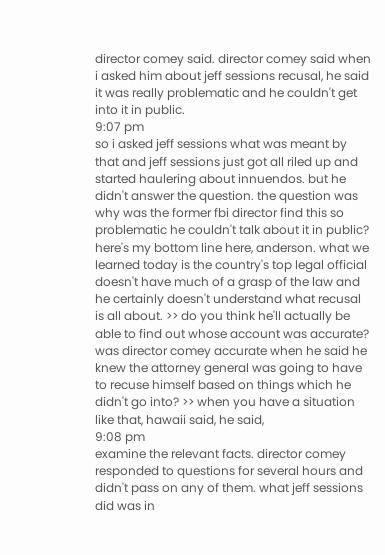director comey said. director comey said when i asked him about jeff sessions recusal, he said it was really problematic and he couldn't get into it in public.
9:07 pm
so i asked jeff sessions what was meant by that and jeff sessions just got all riled up and started haulering about innuendos. but he didn't answer the question. the question was why was the former fbi director find this so problematic he couldn't talk about it in public? here's my bottom line here, anderson. what we learned today is the country's top legal official doesn't have much of a grasp of the law and he certainly doesn't understand what recusal is all about. >> do you think he'll actually be able to find out whose account was accurate? was director comey accurate when he said he knew the attorney general was going to have to recuse himself based on things which he didn't go into? >> when you have a situation like that, hawaii said, he said,
9:08 pm
examine the relevant facts. director comey responded to questions for several hours and didn't pass on any of them. what jeff sessions did was in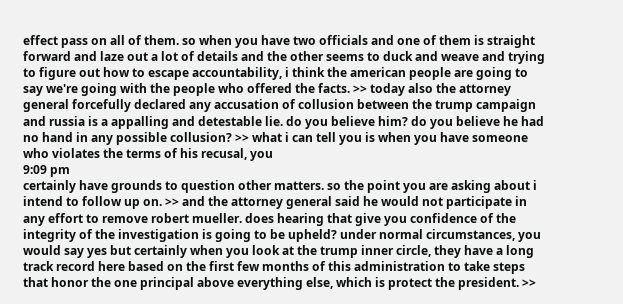effect pass on all of them. so when you have two officials and one of them is straight forward and laze out a lot of details and the other seems to duck and weave and trying to figure out how to escape accountability, i think the american people are going to say we're going with the people who offered the facts. >> today also the attorney general forcefully declared any accusation of collusion between the trump campaign and russia is a appalling and detestable lie. do you believe him? do you believe he had no hand in any possible collusion? >> what i can tell you is when you have someone who violates the terms of his recusal, you
9:09 pm
certainly have grounds to question other matters. so the point you are asking about i intend to follow up on. >> and the attorney general said he would not participate in any effort to remove robert mueller. does hearing that give you confidence of the integrity of the investigation is going to be upheld? under normal circumstances, you would say yes but certainly when you look at the trump inner circle, they have a long track record here based on the first few months of this administration to take steps that honor the one principal above everything else, which is protect the president. >>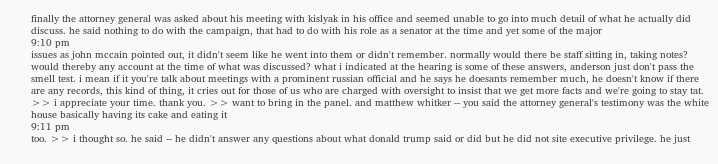finally the attorney general was asked about his meeting with kislyak in his office and seemed unable to go into much detail of what he actually did discuss. he said nothing to do with the campaign, that had to do with his role as a senator at the time and yet some of the major
9:10 pm
issues as john mccain pointed out, it didn't seem like he went into them or didn't remember. normally would there be staff sitting in, taking notes? would thereby any account at the time of what was discussed? what i indicated at the hearing is some of these answers, anderson just don't pass the smell test. i mean if it you're talk about meetings with a prominent russian official and he says he doesants remember much, he doesn't know if there are any records, this kind of thing, it cries out for those of us who are charged with oversight to insist that we get more facts and we're going to stay tat. >> i appreciate your time. thank you. >> want to bring in the panel. and matthew whitker -- you said the attorney general's testimony was the white house basically having its cake and eating it
9:11 pm
too. >> i thought so. he said -- he didn't answer any questions about what donald trump said or did but he did not site executive privilege. he just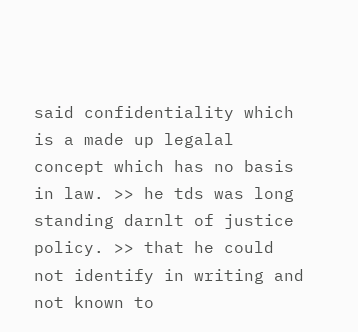said confidentiality which is a made up legalal concept which has no basis in law. >> he tds was long standing darnlt of justice policy. >> that he could not identify in writing and not known to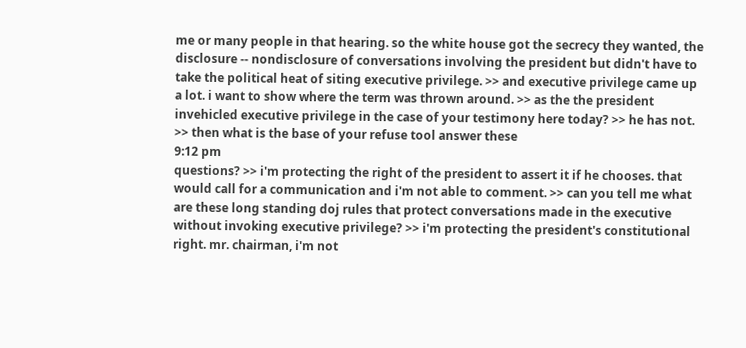me or many people in that hearing. so the white house got the secrecy they wanted, the disclosure -- nondisclosure of conversations involving the president but didn't have to take the political heat of siting executive privilege. >> and executive privilege came up a lot. i want to show where the term was thrown around. >> as the the president invehicled executive privilege in the case of your testimony here today? >> he has not. >> then what is the base of your refuse tool answer these
9:12 pm
questions? >> i'm protecting the right of the president to assert it if he chooses. that would call for a communication and i'm not able to comment. >> can you tell me what are these long standing doj rules that protect conversations made in the executive without invoking executive privilege? >> i'm protecting the president's constitutional right. mr. chairman, i'm not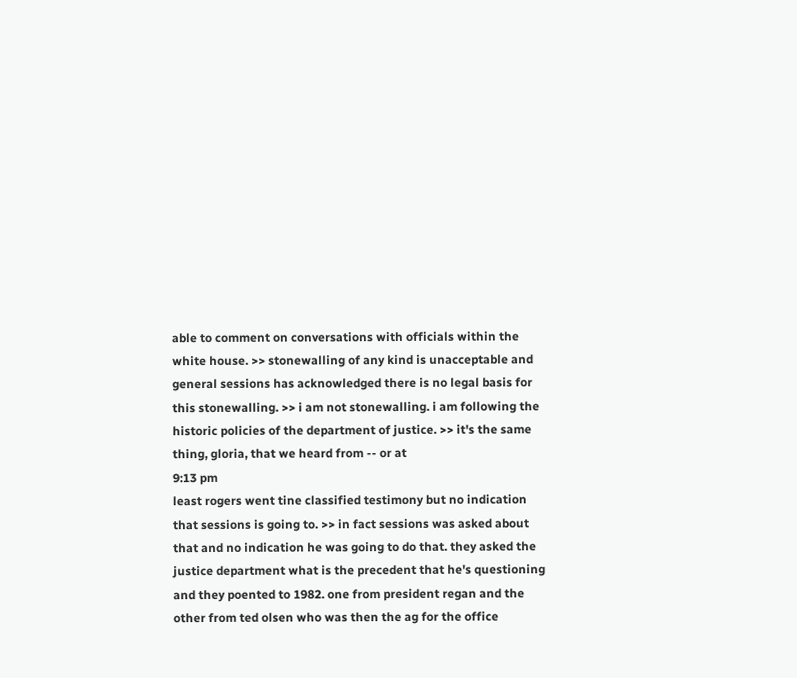able to comment on conversations with officials within the white house. >> stonewalling of any kind is unacceptable and general sessions has acknowledged there is no legal basis for this stonewalling. >> i am not stonewalling. i am following the historic policies of the department of justice. >> it's the same thing, gloria, that we heard from -- or at
9:13 pm
least rogers went tine classified testimony but no indication that sessions is going to. >> in fact sessions was asked about that and no indication he was going to do that. they asked the justice department what is the precedent that he's questioning and they poented to 1982. one from president regan and the other from ted olsen who was then the ag for the office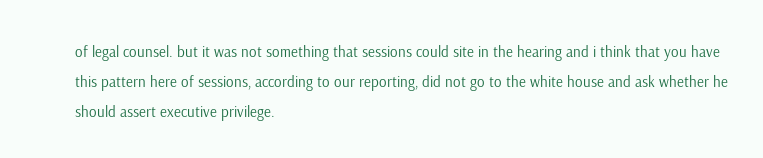of legal counsel. but it was not something that sessions could site in the hearing and i think that you have this pattern here of sessions, according to our reporting, did not go to the white house and ask whether he should assert executive privilege.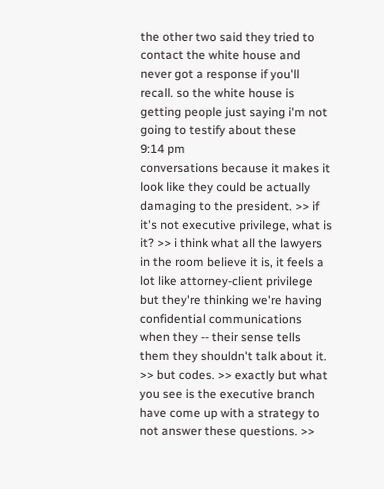the other two said they tried to contact the white house and never got a response if you'll recall. so the white house is getting people just saying i'm not going to testify about these
9:14 pm
conversations because it makes it look like they could be actually damaging to the president. >> if it's not executive privilege, what is it? >> i think what all the lawyers in the room believe it is, it feels a lot like attorney-client privilege but they're thinking we're having confidential communications when they -- their sense tells them they shouldn't talk about it. >> but codes. >> exactly but what you see is the executive branch have come up with a strategy to not answer these questions. >>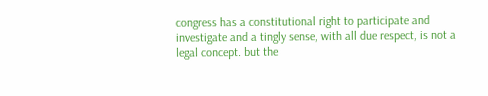congress has a constitutional right to participate and investigate and a tingly sense, with all due respect, is not a legal concept. but the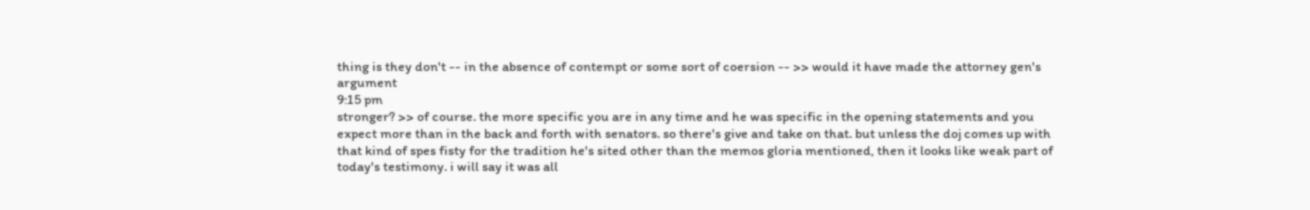thing is they don't -- in the absence of contempt or some sort of coersion -- >> would it have made the attorney gen's argument
9:15 pm
stronger? >> of course. the more specific you are in any time and he was specific in the opening statements and you expect more than in the back and forth with senators. so there's give and take on that. but unless the doj comes up with that kind of spes fisty for the tradition he's sited other than the memos gloria mentioned, then it looks like weak part of today's testimony. i will say it was all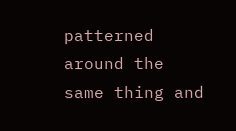patterned around the same thing and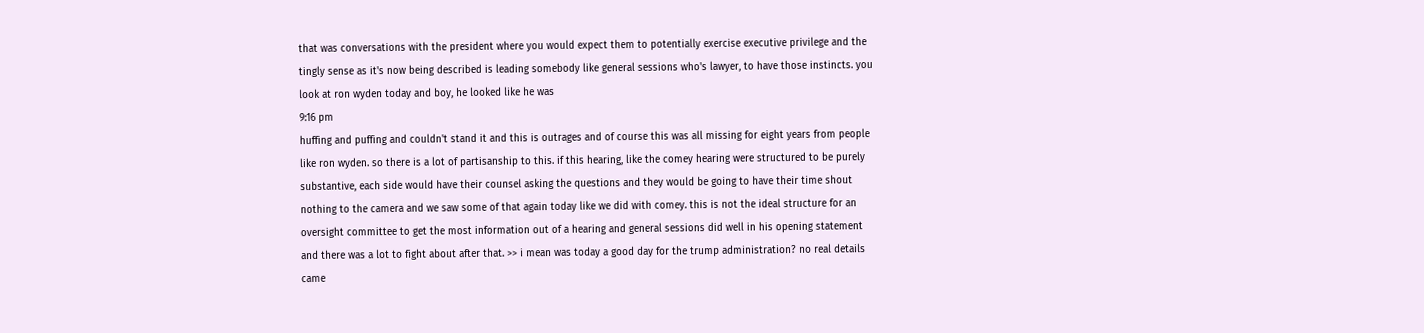that was conversations with the president where you would expect them to potentially exercise executive privilege and the tingly sense as it's now being described is leading somebody like general sessions who's lawyer, to have those instincts. you look at ron wyden today and boy, he looked like he was
9:16 pm
huffing and puffing and couldn't stand it and this is outrages and of course this was all missing for eight years from people like ron wyden. so there is a lot of partisanship to this. if this hearing, like the comey hearing were structured to be purely substantive, each side would have their counsel asking the questions and they would be going to have their time shout nothing to the camera and we saw some of that again today like we did with comey. this is not the ideal structure for an oversight committee to get the most information out of a hearing and general sessions did well in his opening statement and there was a lot to fight about after that. >> i mean was today a good day for the trump administration? no real details came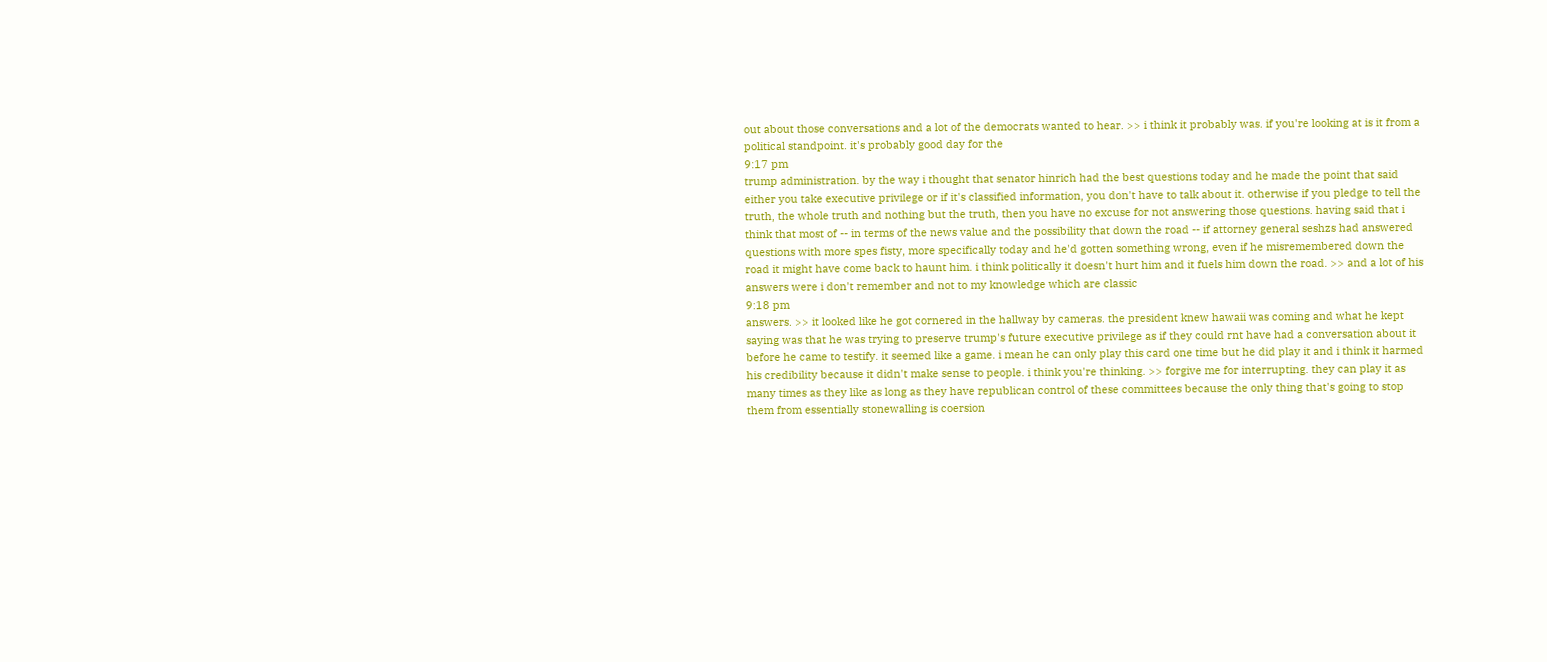out about those conversations and a lot of the democrats wanted to hear. >> i think it probably was. if you're looking at is it from a political standpoint. it's probably good day for the
9:17 pm
trump administration. by the way i thought that senator hinrich had the best questions today and he made the point that said either you take executive privilege or if it's classified information, you don't have to talk about it. otherwise if you pledge to tell the truth, the whole truth and nothing but the truth, then you have no excuse for not answering those questions. having said that i think that most of -- in terms of the news value and the possibility that down the road -- if attorney general seshzs had answered questions with more spes fisty, more specifically today and he'd gotten something wrong, even if he misremembered down the road it might have come back to haunt him. i think politically it doesn't hurt him and it fuels him down the road. >> and a lot of his answers were i don't remember and not to my knowledge which are classic
9:18 pm
answers. >> it looked like he got cornered in the hallway by cameras. the president knew hawaii was coming and what he kept saying was that he was trying to preserve trump's future executive privilege as if they could rnt have had a conversation about it before he came to testify. it seemed like a game. i mean he can only play this card one time but he did play it and i think it harmed his credibility because it didn't make sense to people. i think you're thinking. >> forgive me for interrupting. they can play it as many times as they like as long as they have republican control of these committees because the only thing that's going to stop them from essentially stonewalling is coersion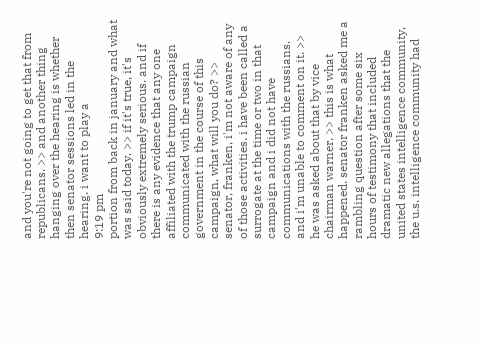and you're not going to get that from republicans. >> and another thing hanging over the hearing is whether then senator sessions led in the hearing. i want to play a
9:19 pm
portion from back in january and what was said today. >> if it's true, it's obviously extremely serious. and if there is any evidence that any one affiliated with the trump campaign communicated with the russian government in the course of this campaign, what will you do? >> senator, franken, i'm not aware of any of those activities. i have been called a surrogate at the time or two in that campaign and i did not have communications with the russians. and i'm unable to comment on it. >> he was asked about that by vice chairman warner. >> this is what happened. senator franken asked me a rambling question after some six hours of testimony that included dramatic new allegations that the united states intelligence community, the u.s. intelligence community had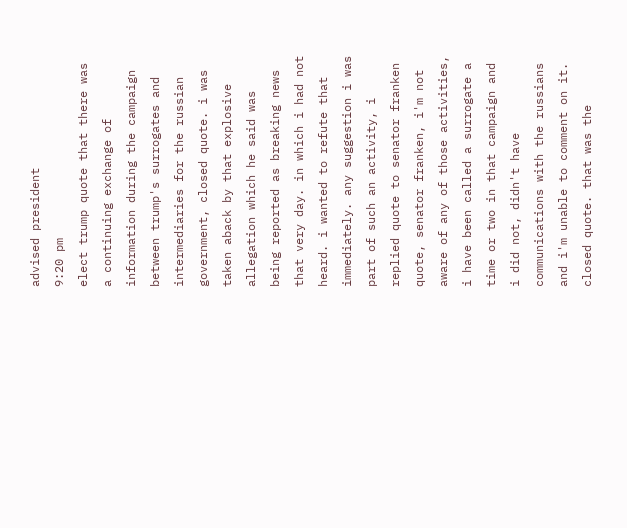advised president
9:20 pm
elect trump quote that there was a continuing exchange of information during the campaign between trump's surrogates and intermediaries for the russian government, closed quote. i was taken aback by that explosive allegation which he said was being reported as breaking news that very day. in which i had not heard. i wanted to refute that immediately. any suggestion i was part of such an activity, i replied quote to senator franken quote, senator franken, i'm not aware of any of those activities, i have been called a surrogate a time or two in that campaign and i did not, didn't have communications with the russians and i'm unable to comment on it. closed quote. that was the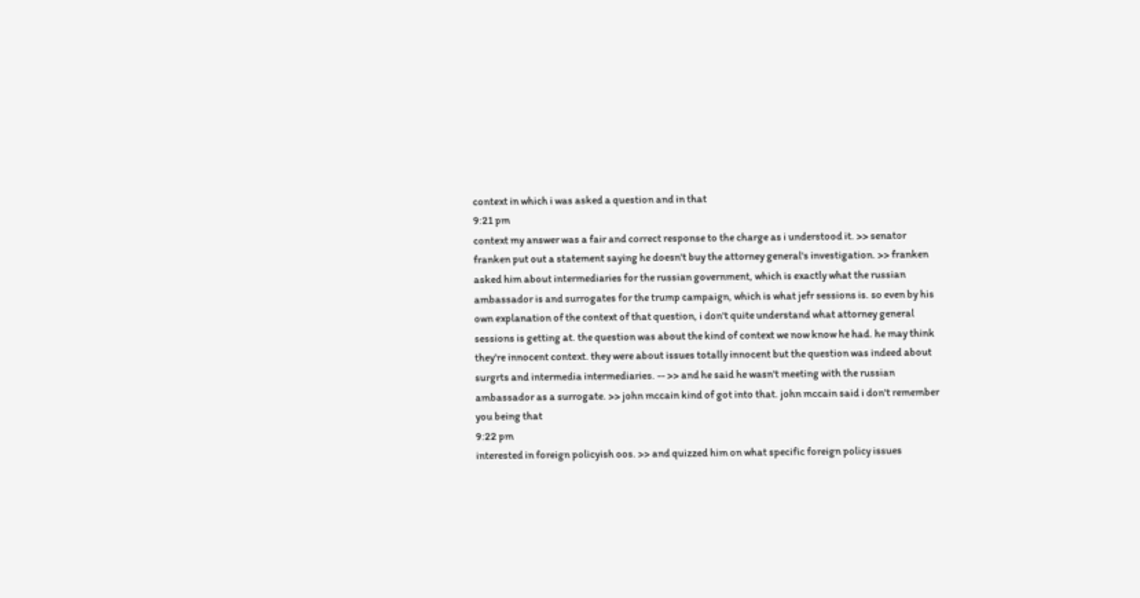context in which i was asked a question and in that
9:21 pm
context my answer was a fair and correct response to the charge as i understood it. >> senator franken put out a statement saying he doesn't buy the attorney general's investigation. >> franken asked him about intermediaries for the russian government, which is exactly what the russian ambassador is and surrogates for the trump campaign, which is what jefr sessions is. so even by his own explanation of the context of that question, i don't quite understand what attorney general sessions is getting at. the question was about the kind of context we now know he had. he may think they're innocent context. they were about issues totally innocent but the question was indeed about surgrts and intermedia intermediaries. -- >> and he said he wasn't meeting with the russian ambassador as a surrogate. >> john mccain kind of got into that. john mccain said i don't remember you being that
9:22 pm
interested in foreign policyish oos. >> and quizzed him on what specific foreign policy issues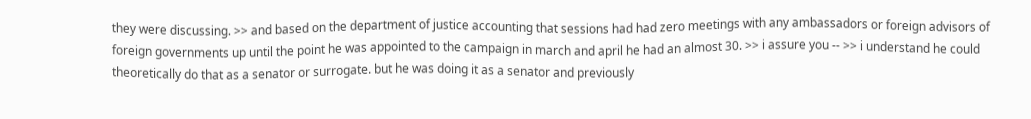they were discussing. >> and based on the department of justice accounting that sessions had had zero meetings with any ambassadors or foreign advisors of foreign governments up until the point he was appointed to the campaign in march and april he had an almost 30. >> i assure you -- >> i understand he could theoretically do that as a senator or surrogate. but he was doing it as a senator and previously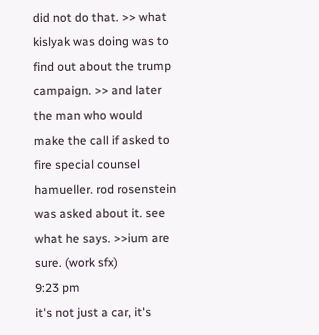did not do that. >> what kislyak was doing was to find out about the trump campaign. >> and later the man who would make the call if asked to fire special counsel hamueller. rod rosenstein was asked about it. see what he says. >>ium are sure. (work sfx)
9:23 pm
it's not just a car, it's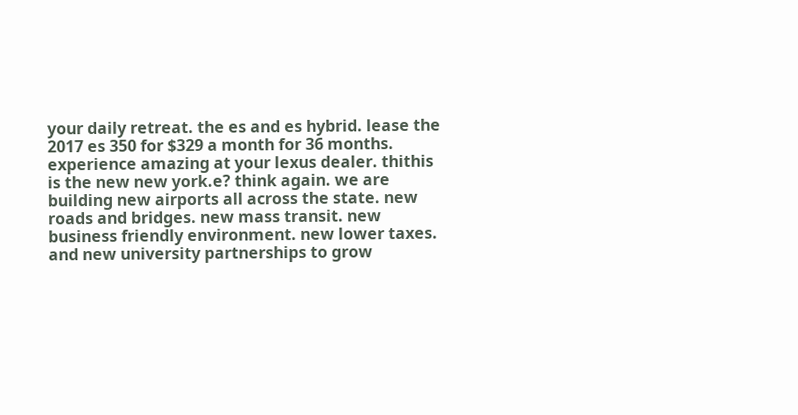your daily retreat. the es and es hybrid. lease the 2017 es 350 for $329 a month for 36 months. experience amazing at your lexus dealer. thithis is the new new york.e? think again. we are building new airports all across the state. new roads and bridges. new mass transit. new business friendly environment. new lower taxes. and new university partnerships to grow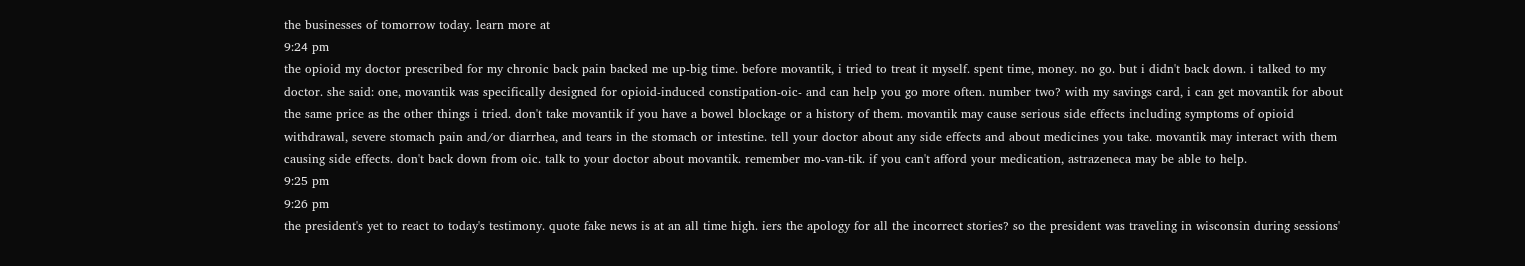the businesses of tomorrow today. learn more at
9:24 pm
the opioid my doctor prescribed for my chronic back pain backed me up-big time. before movantik, i tried to treat it myself. spent time, money. no go. but i didn't back down. i talked to my doctor. she said: one, movantik was specifically designed for opioid-induced constipation-oic- and can help you go more often. number two? with my savings card, i can get movantik for about the same price as the other things i tried. don't take movantik if you have a bowel blockage or a history of them. movantik may cause serious side effects including symptoms of opioid withdrawal, severe stomach pain and/or diarrhea, and tears in the stomach or intestine. tell your doctor about any side effects and about medicines you take. movantik may interact with them causing side effects. don't back down from oic. talk to your doctor about movantik. remember mo-van-tik. if you can't afford your medication, astrazeneca may be able to help.
9:25 pm
9:26 pm
the president's yet to react to today's testimony. quote fake news is at an all time high. iers the apology for all the incorrect stories? so the president was traveling in wisconsin during sessions'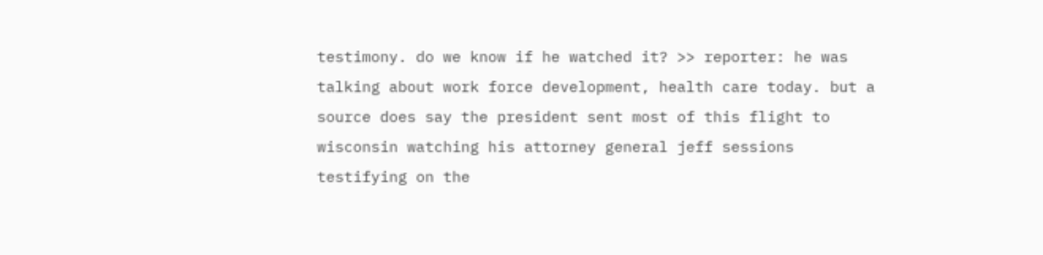testimony. do we know if he watched it? >> reporter: he was talking about work force development, health care today. but a source does say the president sent most of this flight to wisconsin watching his attorney general jeff sessions testifying on the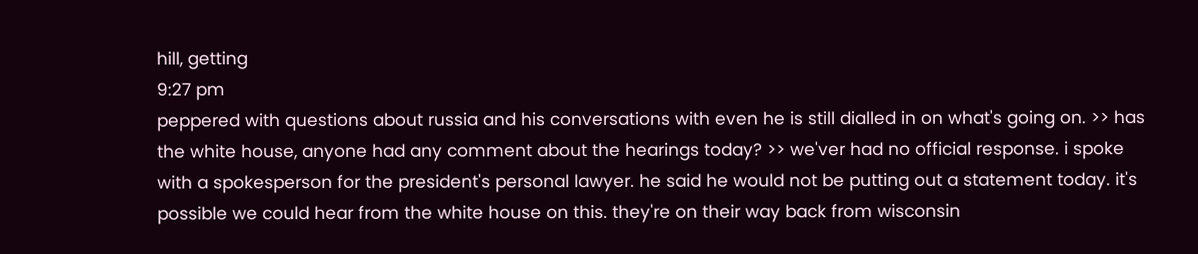hill, getting
9:27 pm
peppered with questions about russia and his conversations with even he is still dialled in on what's going on. >> has the white house, anyone had any comment about the hearings today? >> we'ver had no official response. i spoke with a spokesperson for the president's personal lawyer. he said he would not be putting out a statement today. it's possible we could hear from the white house on this. they're on their way back from wisconsin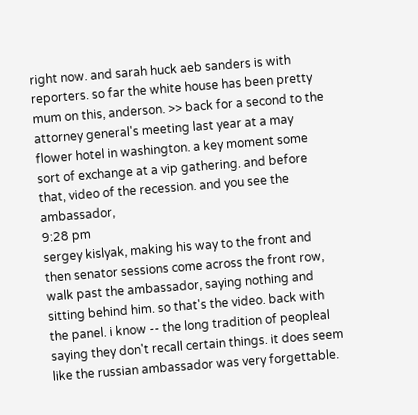right now. and sarah huck aeb sanders is with reporters. so far the white house has been pretty mum on this, anderson. >> back for a second to the attorney general's meeting last year at a may flower hotel in washington. a key moment some sort of exchange at a vip gathering. and before that, video of the recession. and you see the ambassador,
9:28 pm
sergey kislyak, making his way to the front and then senator sessions come across the front row, walk past the ambassador, saying nothing and sitting behind him. so that's the video. back with the panel. i know -- the long tradition of peopleal saying they don't recall certain things. it does seem like the russian ambassador was very forgettable.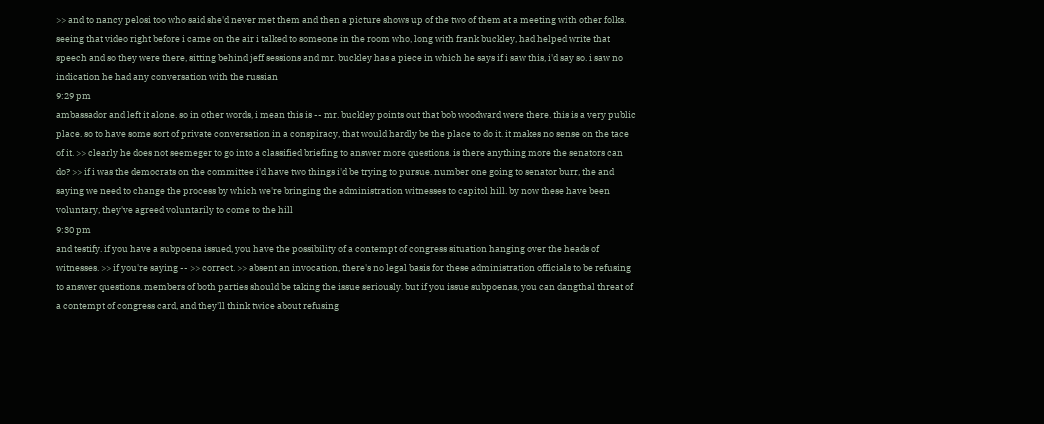>> and to nancy pelosi too who said she'd never met them and then a picture shows up of the two of them at a meeting with other folks. seeing that video right before i came on the air i talked to someone in the room who, long with frank buckley, had helped write that speech and so they were there, sitting behind jeff sessions and mr. buckley has a piece in which he says if i saw this, i'd say so. i saw no indication he had any conversation with the russian
9:29 pm
ambassador and left it alone. so in other words, i mean this is -- mr. buckley points out that bob woodward were there. this is a very public place. so to have some sort of private conversation in a conspiracy, that would hardly be the place to do it. it makes no sense on the tace of it. >> clearly he does not seemeger to go into a classified briefing to answer more questions. is there anything more the senators can do? >> if i was the democrats on the committee i'd have two things i'd be trying to pursue. number one going to senator burr, the and saying we need to change the process by which we're bringing the administration witnesses to capitol hill. by now these have been voluntary, they've agreed voluntarily to come to the hill
9:30 pm
and testify. if you have a subpoena issued, you have the possibility of a contempt of congress situation hanging over the heads of witnesses. >> if you're saying -- >> correct. >> absent an invocation, there's no legal basis for these administration officials to be refusing to answer questions. members of both parties should be taking the issue seriously. but if you issue subpoenas, you can dangthal threat of a contempt of congress card, and they'll think twice about refusing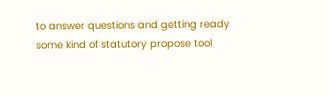to answer questions and getting ready some kind of statutory propose tool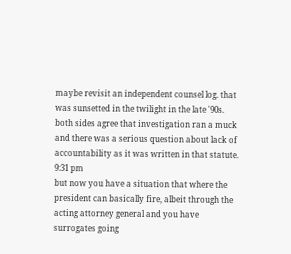maybe revisit an independent counsel log. that was sunsetted in the twilight in the late '90s. both sides agree that investigation ran a muck and there was a serious question about lack of accountability as it was written in that statute.
9:31 pm
but now you have a situation that where the president can basically fire, albeit through the acting attorney general and you have surrogates going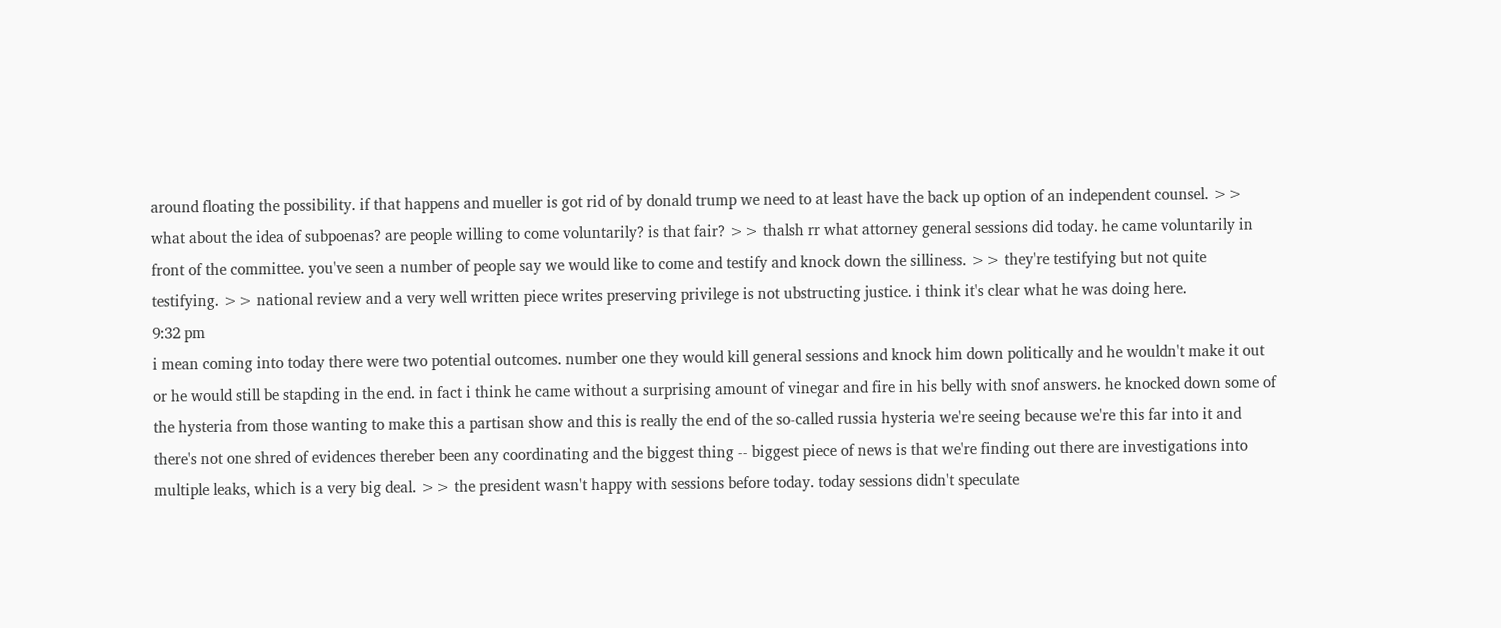around floating the possibility. if that happens and mueller is got rid of by donald trump we need to at least have the back up option of an independent counsel. >> what about the idea of subpoenas? are people willing to come voluntarily? is that fair? >> thalsh rr what attorney general sessions did today. he came voluntarily in front of the committee. you've seen a number of people say we would like to come and testify and knock down the silliness. >> they're testifying but not quite testifying. >> national review and a very well written piece writes preserving privilege is not ubstructing justice. i think it's clear what he was doing here.
9:32 pm
i mean coming into today there were two potential outcomes. number one they would kill general sessions and knock him down politically and he wouldn't make it out or he would still be stapding in the end. in fact i think he came without a surprising amount of vinegar and fire in his belly with snof answers. he knocked down some of the hysteria from those wanting to make this a partisan show and this is really the end of the so-called russia hysteria we're seeing because we're this far into it and there's not one shred of evidences thereber been any coordinating and the biggest thing -- biggest piece of news is that we're finding out there are investigations into multiple leaks, which is a very big deal. >> the president wasn't happy with sessions before today. today sessions didn't speculate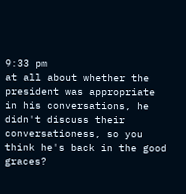9:33 pm
at all about whether the president was appropriate in his conversations, he didn't discuss their conversationess, so you think he's back in the good graces?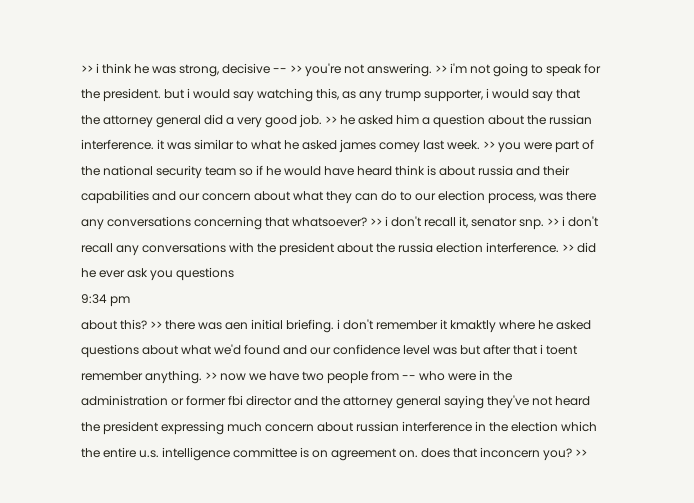>> i think he was strong, decisive -- >> you're not answering. >> i'm not going to speak for the president. but i would say watching this, as any trump supporter, i would say that the attorney general did a very good job. >> he asked him a question about the russian interference. it was similar to what he asked james comey last week. >> you were part of the national security team so if he would have heard think is about russia and their capabilities and our concern about what they can do to our election process, was there any conversations concerning that whatsoever? >> i don't recall it, senator snp. >> i don't recall any conversations with the president about the russia election interference. >> did he ever ask you questions
9:34 pm
about this? >> there was aen initial briefing. i don't remember it kmaktly where he asked questions about what we'd found and our confidence level was but after that i toent remember anything. >> now we have two people from -- who were in the administration or former fbi director and the attorney general saying they've not heard the president expressing much concern about russian interference in the election which the entire u.s. intelligence committee is on agreement on. does that inconcern you? >>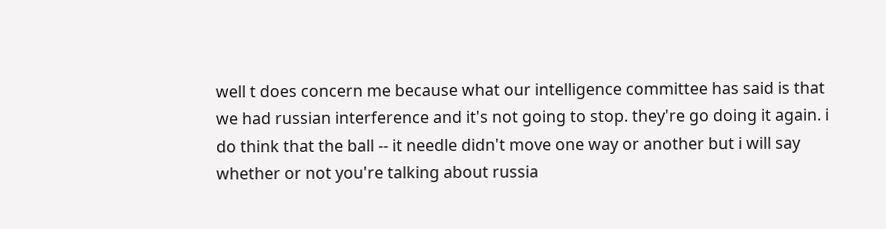well t does concern me because what our intelligence committee has said is that we had russian interference and it's not going to stop. they're go doing it again. i do think that the ball -- it needle didn't move one way or another but i will say whether or not you're talking about russia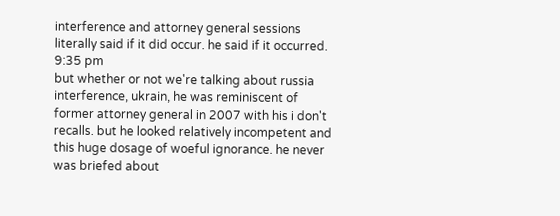interference and attorney general sessions literally said if it did occur. he said if it occurred.
9:35 pm
but whether or not we're talking about russia interference, ukrain, he was reminiscent of former attorney general in 2007 with his i don't recalls. but he looked relatively incompetent and this huge dosage of woeful ignorance. he never was briefed about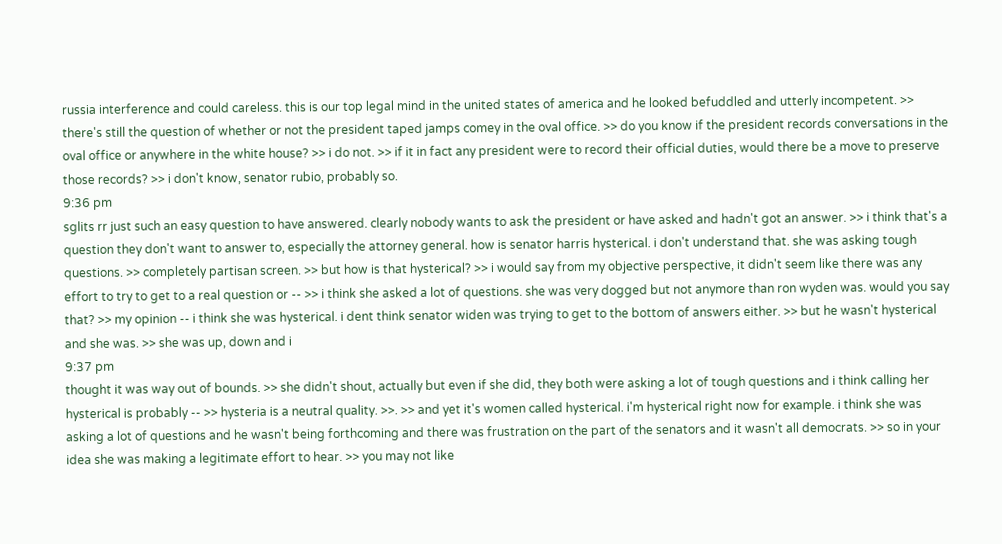russia interference and could careless. this is our top legal mind in the united states of america and he looked befuddled and utterly incompetent. >> there's still the question of whether or not the president taped jamps comey in the oval office. >> do you know if the president records conversations in the oval office or anywhere in the white house? >> i do not. >> if it in fact any president were to record their official duties, would there be a move to preserve those records? >> i don't know, senator rubio, probably so.
9:36 pm
sglits rr just such an easy question to have answered. clearly nobody wants to ask the president or have asked and hadn't got an answer. >> i think that's a question they don't want to answer to, especially the attorney general. how is senator harris hysterical. i don't understand that. she was asking tough questions. >> completely partisan screen. >> but how is that hysterical? >> i would say from my objective perspective, it didn't seem like there was any effort to try to get to a real question or -- >> i think she asked a lot of questions. she was very dogged but not anymore than ron wyden was. would you say that? >> my opinion -- i think she was hysterical. i dent think senator widen was trying to get to the bottom of answers either. >> but he wasn't hysterical and she was. >> she was up, down and i
9:37 pm
thought it was way out of bounds. >> she didn't shout, actually but even if she did, they both were asking a lot of tough questions and i think calling her hysterical is probably -- >> hysteria is a neutral quality. >>. >> and yet it's women called hysterical. i'm hysterical right now for example. i think she was asking a lot of questions and he wasn't being forthcoming and there was frustration on the part of the senators and it wasn't all democrats. >> so in your idea she was making a legitimate effort to hear. >> you may not like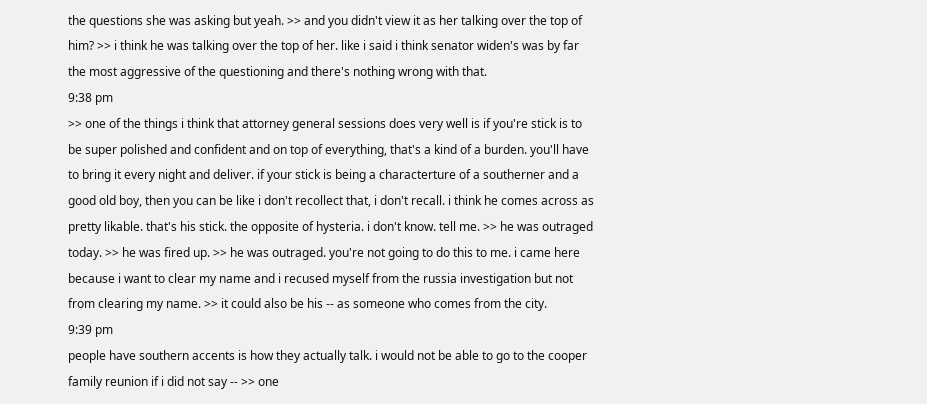the questions she was asking but yeah. >> and you didn't view it as her talking over the top of him? >> i think he was talking over the top of her. like i said i think senator widen's was by far the most aggressive of the questioning and there's nothing wrong with that.
9:38 pm
>> one of the things i think that attorney general sessions does very well is if you're stick is to be super polished and confident and on top of everything, that's a kind of a burden. you'll have to bring it every night and deliver. if your stick is being a characterture of a southerner and a good old boy, then you can be like i don't recollect that, i don't recall. i think he comes across as pretty likable. that's his stick. the opposite of hysteria. i don't know. tell me. >> he was outraged today. >> he was fired up. >> he was outraged. you're not going to do this to me. i came here because i want to clear my name and i recused myself from the russia investigation but not from clearing my name. >> it could also be his -- as someone who comes from the city.
9:39 pm
people have southern accents is how they actually talk. i would not be able to go to the cooper family reunion if i did not say -- >> one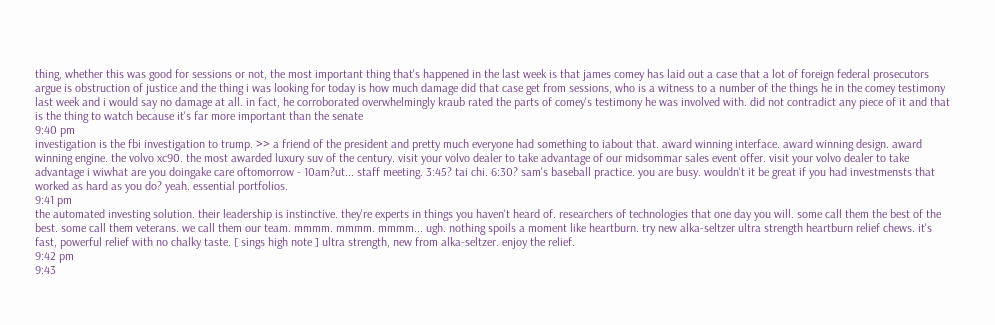thing, whether this was good for sessions or not, the most important thing that's happened in the last week is that james comey has laid out a case that a lot of foreign federal prosecutors argue is obstruction of justice and the thing i was looking for today is how much damage did that case get from sessions, who is a witness to a number of the things he in the comey testimony last week and i would say no damage at all. in fact, he corroborated overwhelmingly kraub rated the parts of comey's testimony he was involved with. did not contradict any piece of it and that is the thing to watch because it's far more important than the senate
9:40 pm
investigation is the fbi investigation to trump. >> a friend of the president and pretty much everyone had something to iabout that. award winning interface. award winning design. award winning engine. the volvo xc90. the most awarded luxury suv of the century. visit your volvo dealer to take advantage of our midsommar sales event offer. visit your volvo dealer to take advantage i wiwhat are you doingake care oftomorrow - 10am?ut... staff meeting. 3:45? tai chi. 6:30? sam's baseball practice. you are busy. wouldn't it be great if you had investmensts that worked as hard as you do? yeah. essential portfolios.
9:41 pm
the automated investing solution. their leadership is instinctive. they're experts in things you haven't heard of. researchers of technologies that one day you will. some call them the best of the best. some call them veterans. we call them our team. mmmm. mmmm. mmmm... ugh. nothing spoils a moment like heartburn. try new alka-seltzer ultra strength heartburn relief chews. it's fast, powerful relief with no chalky taste. [ sings high note ] ultra strength, new from alka-seltzer. enjoy the relief.
9:42 pm
9:43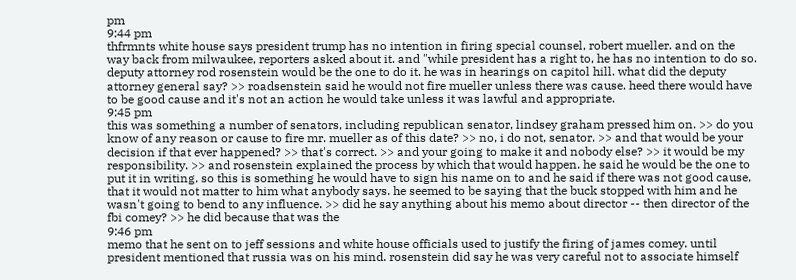pm
9:44 pm
thfrmnts white house says president trump has no intention in firing special counsel, robert mueller. and on the way back from milwaukee, reporters asked about it. and "while president has a right to, he has no intention to do so. deputy attorney rod rosenstein would be the one to do it. he was in hearings on capitol hill. what did the deputy attorney general say? >> roadsenstein said he would not fire mueller unless there was cause. heed there would have to be good cause and it's not an action he would take unless it was lawful and appropriate.
9:45 pm
this was something a number of senators, including republican senator, lindsey graham pressed him on. >> do you know of any reason or cause to fire mr. mueller as of this date? >> no, i do not, senator. >> and that would be your decision if that ever happened? >> that's correct. >> and your going to make it and nobody else? >> it would be my responsibility. >> and rosenstein explained the process by which that would happen. he said he would be the one to put it in writing. so this is something he would have to sign his name on to and he said if there was not good cause, that it would not matter to him what anybody says. he seemed to be saying that the buck stopped with him and he wasn't going to bend to any influence. >> did he say anything about his memo about director -- then director of the fbi comey? >> he did because that was the
9:46 pm
memo that he sent on to jeff sessions and white house officials used to justify the firing of james comey. until president mentioned that russia was on his mind. rosenstein did say he was very careful not to associate himself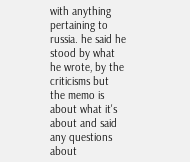with anything pertaining to russia. he said he stood by what he wrote, by the criticisms but the memo is about what it's about and said any questions about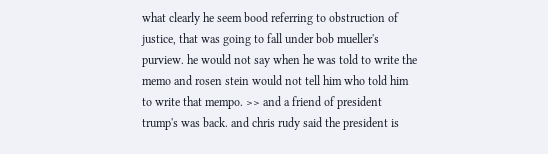what clearly he seem bood referring to obstruction of justice, that was going to fall under bob mueller's purview. he would not say when he was told to write the memo and rosen stein would not tell him who told him to write that mempo. >> and a friend of president trump's was back. and chris rudy said the president is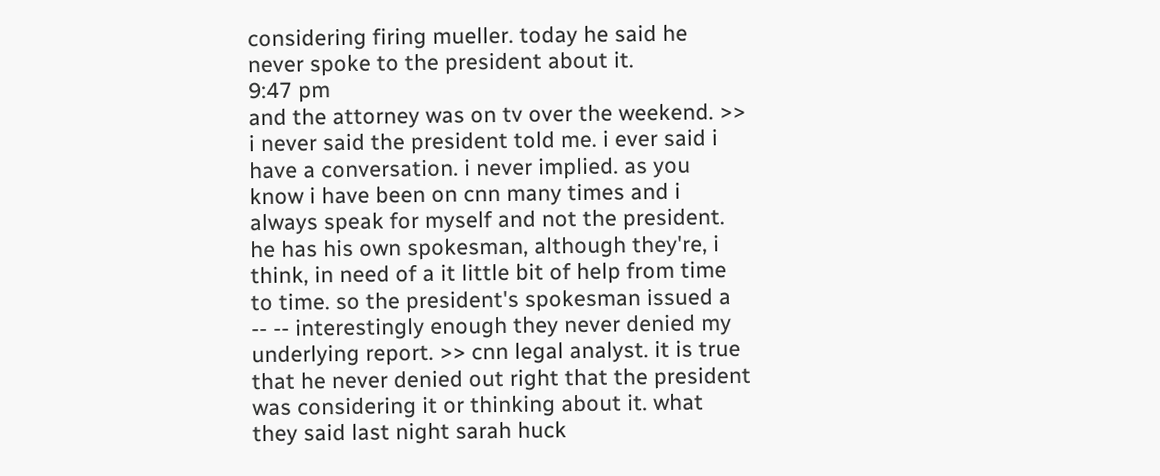considering firing mueller. today he said he never spoke to the president about it.
9:47 pm
and the attorney was on tv over the weekend. >> i never said the president told me. i ever said i have a conversation. i never implied. as you know i have been on cnn many times and i always speak for myself and not the president. he has his own spokesman, although they're, i think, in need of a it little bit of help from time to time. so the president's spokesman issued a -- -- interestingly enough they never denied my underlying report. >> cnn legal analyst. it is true that he never denied out right that the president was considering it or thinking about it. what they said last night sarah huck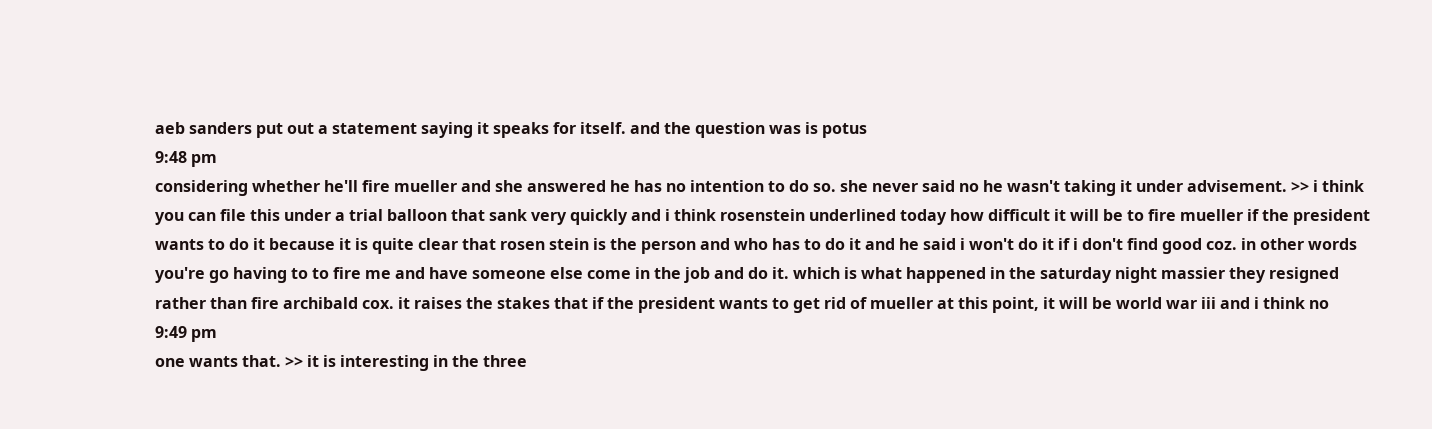aeb sanders put out a statement saying it speaks for itself. and the question was is potus
9:48 pm
considering whether he'll fire mueller and she answered he has no intention to do so. she never said no he wasn't taking it under advisement. >> i think you can file this under a trial balloon that sank very quickly and i think rosenstein underlined today how difficult it will be to fire mueller if the president wants to do it because it is quite clear that rosen stein is the person and who has to do it and he said i won't do it if i don't find good coz. in other words you're go having to to fire me and have someone else come in the job and do it. which is what happened in the saturday night massier they resigned rather than fire archibald cox. it raises the stakes that if the president wants to get rid of mueller at this point, it will be world war iii and i think no
9:49 pm
one wants that. >> it is interesting in the three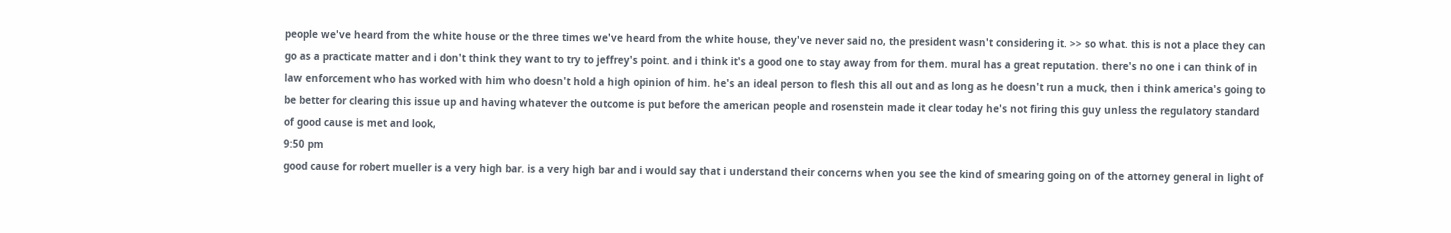people we've heard from the white house or the three times we've heard from the white house, they've never said no, the president wasn't considering it. >> so what. this is not a place they can go as a practicate matter and i don't think they want to try to jeffrey's point. and i think it's a good one to stay away from for them. mural has a great reputation. there's no one i can think of in law enforcement who has worked with him who doesn't hold a high opinion of him. he's an ideal person to flesh this all out and as long as he doesn't run a muck, then i think america's going to be better for clearing this issue up and having whatever the outcome is put before the american people and rosenstein made it clear today he's not firing this guy unless the regulatory standard of good cause is met and look,
9:50 pm
good cause for robert mueller is a very high bar. is a very high bar and i would say that i understand their concerns when you see the kind of smearing going on of the attorney general in light of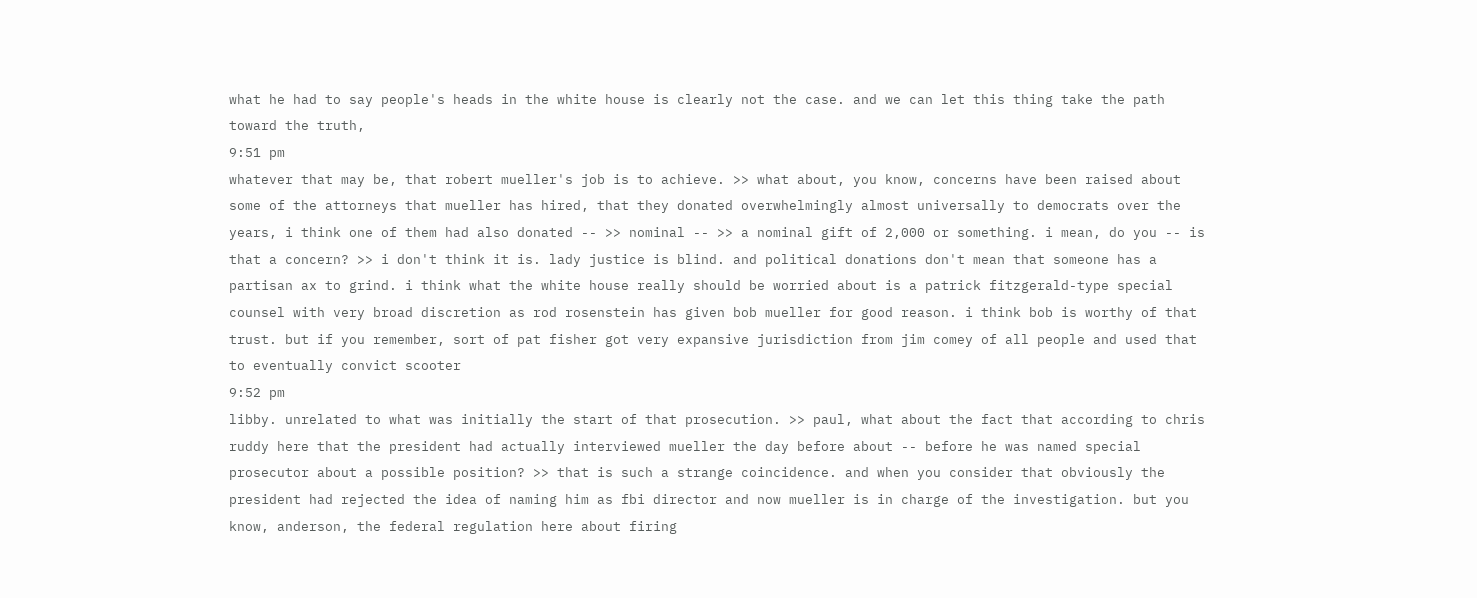what he had to say people's heads in the white house is clearly not the case. and we can let this thing take the path toward the truth,
9:51 pm
whatever that may be, that robert mueller's job is to achieve. >> what about, you know, concerns have been raised about some of the attorneys that mueller has hired, that they donated overwhelmingly almost universally to democrats over the years, i think one of them had also donated -- >> nominal -- >> a nominal gift of 2,000 or something. i mean, do you -- is that a concern? >> i don't think it is. lady justice is blind. and political donations don't mean that someone has a partisan ax to grind. i think what the white house really should be worried about is a patrick fitzgerald-type special counsel with very broad discretion as rod rosenstein has given bob mueller for good reason. i think bob is worthy of that trust. but if you remember, sort of pat fisher got very expansive jurisdiction from jim comey of all people and used that to eventually convict scooter
9:52 pm
libby. unrelated to what was initially the start of that prosecution. >> paul, what about the fact that according to chris ruddy here that the president had actually interviewed mueller the day before about -- before he was named special prosecutor about a possible position? >> that is such a strange coincidence. and when you consider that obviously the president had rejected the idea of naming him as fbi director and now mueller is in charge of the investigation. but you know, anderson, the federal regulation here about firing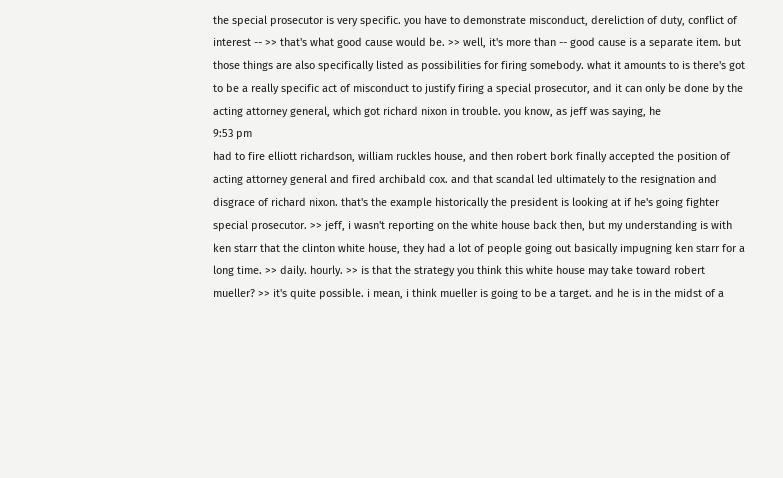the special prosecutor is very specific. you have to demonstrate misconduct, dereliction of duty, conflict of interest -- >> that's what good cause would be. >> well, it's more than -- good cause is a separate item. but those things are also specifically listed as possibilities for firing somebody. what it amounts to is there's got to be a really specific act of misconduct to justify firing a special prosecutor, and it can only be done by the acting attorney general, which got richard nixon in trouble. you know, as jeff was saying, he
9:53 pm
had to fire elliott richardson, william ruckles house, and then robert bork finally accepted the position of acting attorney general and fired archibald cox. and that scandal led ultimately to the resignation and disgrace of richard nixon. that's the example historically the president is looking at if he's going fighter special prosecutor. >> jeff, i wasn't reporting on the white house back then, but my understanding is with ken starr that the clinton white house, they had a lot of people going out basically impugning ken starr for a long time. >> daily. hourly. >> is that the strategy you think this white house may take toward robert mueller? >> it's quite possible. i mean, i think mueller is going to be a target. and he is in the midst of a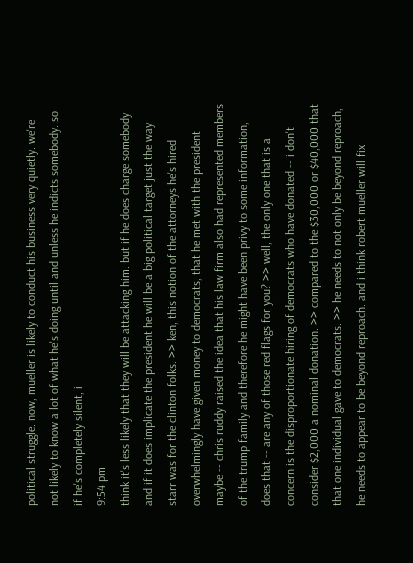political struggle. now, mueller is likely to conduct his business very quietly. we're not likely to know a lot of what he's doing until and unless he indicts somebody. so if he's completely silent, i
9:54 pm
think it's less likely that they will be attacking him. but if he does charge somebody and if it does implicate the president he will be a big political target just the way starr was for the clinton folks. >> ken, this notion of the attorneys he's hired overwhelmingly have given money to democrats, that he met with the president maybe -- chris ruddy raised the idea that his law firm also had represented members of the trump family and therefore he might have been privy to some information, does that -- are any of those red flags for you? >> well, the only one that is a concern is the disproportionate hiring of democrats who have donated -- i don't consider $2,000 a nominal donation. >> compared to the $30,000 or $40,000 that that one individual gave to democrats. >> he needs to not only be beyond reproach, he needs to appear to be beyond reproach. and i think robert mueller will fix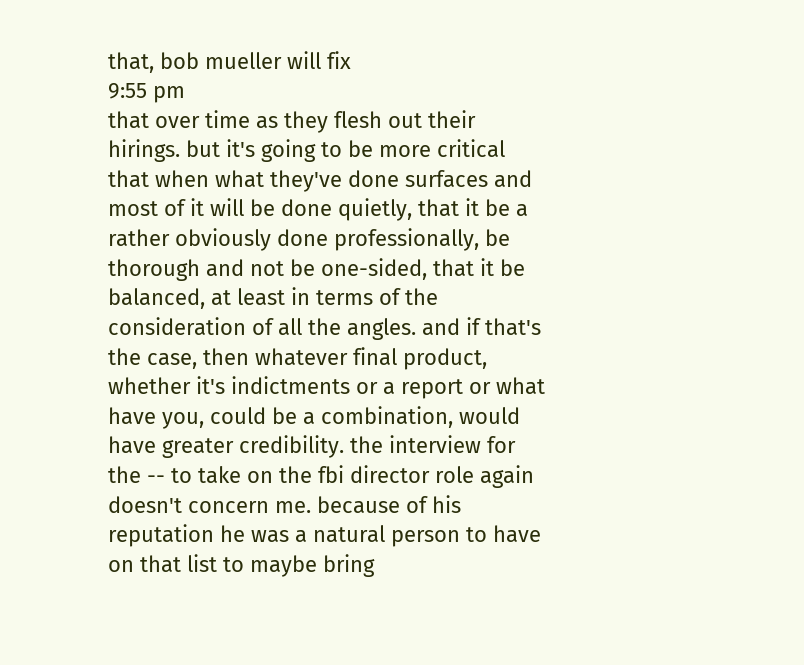that, bob mueller will fix
9:55 pm
that over time as they flesh out their hirings. but it's going to be more critical that when what they've done surfaces and most of it will be done quietly, that it be a rather obviously done professionally, be thorough and not be one-sided, that it be balanced, at least in terms of the consideration of all the angles. and if that's the case, then whatever final product, whether it's indictments or a report or what have you, could be a combination, would have greater credibility. the interview for the -- to take on the fbi director role again doesn't concern me. because of his reputation he was a natural person to have on that list to maybe bring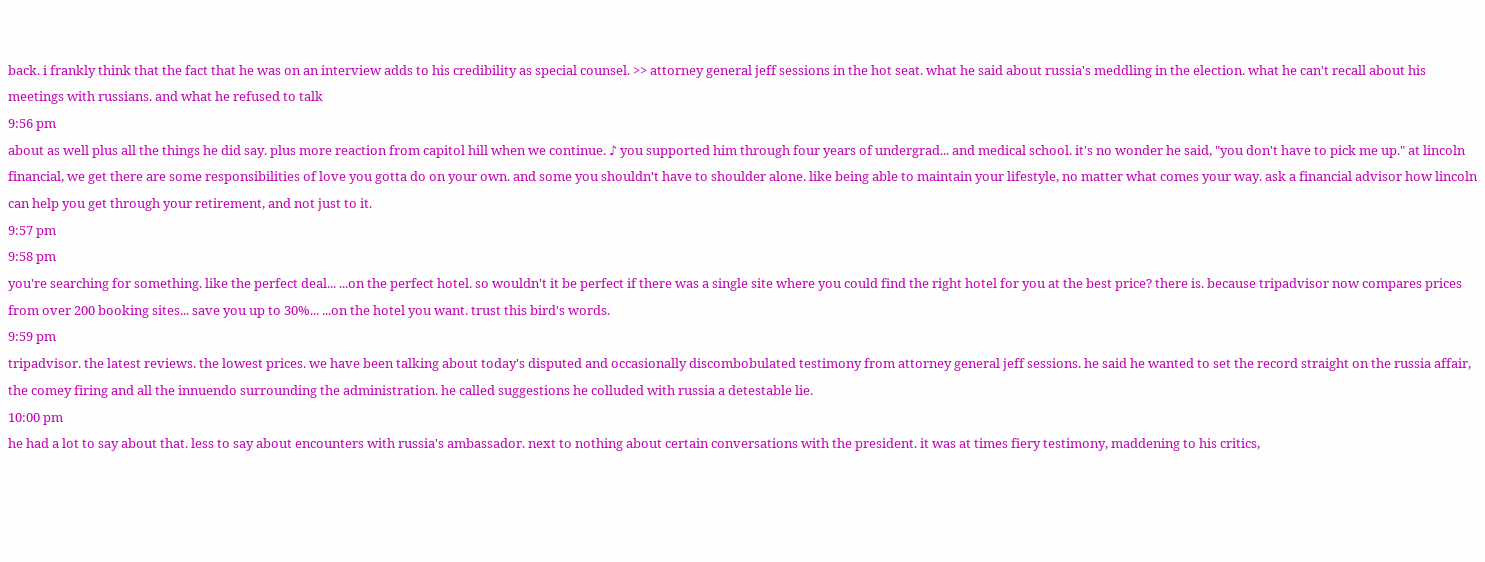back. i frankly think that the fact that he was on an interview adds to his credibility as special counsel. >> attorney general jeff sessions in the hot seat. what he said about russia's meddling in the election. what he can't recall about his meetings with russians. and what he refused to talk
9:56 pm
about as well plus all the things he did say. plus more reaction from capitol hill when we continue. ♪ you supported him through four years of undergrad... and medical school. it's no wonder he said, "you don't have to pick me up." at lincoln financial, we get there are some responsibilities of love you gotta do on your own. and some you shouldn't have to shoulder alone. like being able to maintain your lifestyle, no matter what comes your way. ask a financial advisor how lincoln can help you get through your retirement, and not just to it.
9:57 pm
9:58 pm
you're searching for something. like the perfect deal... ...on the perfect hotel. so wouldn't it be perfect if there was a single site where you could find the right hotel for you at the best price? there is. because tripadvisor now compares prices from over 200 booking sites... save you up to 30%... ...on the hotel you want. trust this bird's words.
9:59 pm
tripadvisor. the latest reviews. the lowest prices. we have been talking about today's disputed and occasionally discombobulated testimony from attorney general jeff sessions. he said he wanted to set the record straight on the russia affair, the comey firing and all the innuendo surrounding the administration. he called suggestions he colluded with russia a detestable lie.
10:00 pm
he had a lot to say about that. less to say about encounters with russia's ambassador. next to nothing about certain conversations with the president. it was at times fiery testimony, maddening to his critics,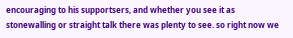encouraging to his supportsers, and whether you see it as stonewalling or straight talk there was plenty to see. so right now we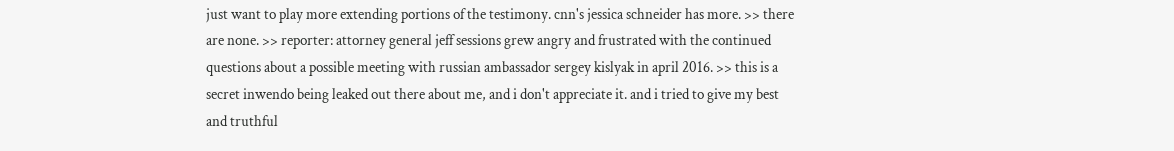just want to play more extending portions of the testimony. cnn's jessica schneider has more. >> there are none. >> reporter: attorney general jeff sessions grew angry and frustrated with the continued questions about a possible meeting with russian ambassador sergey kislyak in april 2016. >> this is a secret inwendo being leaked out there about me, and i don't appreciate it. and i tried to give my best and truthful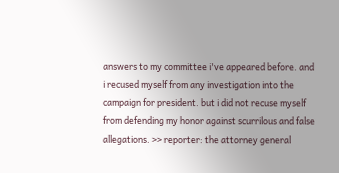answers to my committee i've appeared before. and i recused myself from any investigation into the campaign for president. but i did not recuse myself from defending my honor against scurrilous and false allegations. >> reporter: the attorney general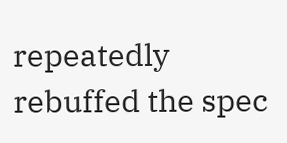repeatedly rebuffed the spec